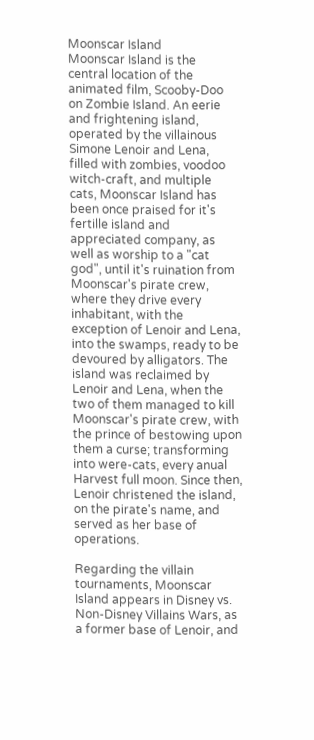Moonscar Island
Moonscar Island is the central location of the animated film, Scooby-Doo on Zombie Island. An eerie and frightening island, operated by the villainous Simone Lenoir and Lena, filled with zombies, voodoo witch-craft, and multiple cats, Moonscar Island has been once praised for it's fertille island and appreciated company, as well as worship to a "cat god", until it's ruination from Moonscar's pirate crew, where they drive every inhabitant, with the exception of Lenoir and Lena, into the swamps, ready to be devoured by alligators. The island was reclaimed by Lenoir and Lena, when the two of them managed to kill Moonscar's pirate crew, with the prince of bestowing upon them a curse; transforming into were-cats, every anual Harvest full moon. Since then, Lenoir christened the island, on the pirate's name, and served as her base of operations.

Regarding the villain tournaments, Moonscar Island appears in Disney vs. Non-Disney Villains Wars, as a former base of Lenoir, and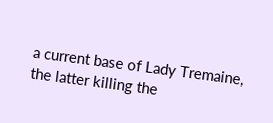a current base of Lady Tremaine, the latter killing the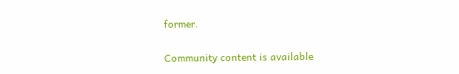former.

Community content is available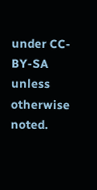under CC-BY-SA unless otherwise noted.